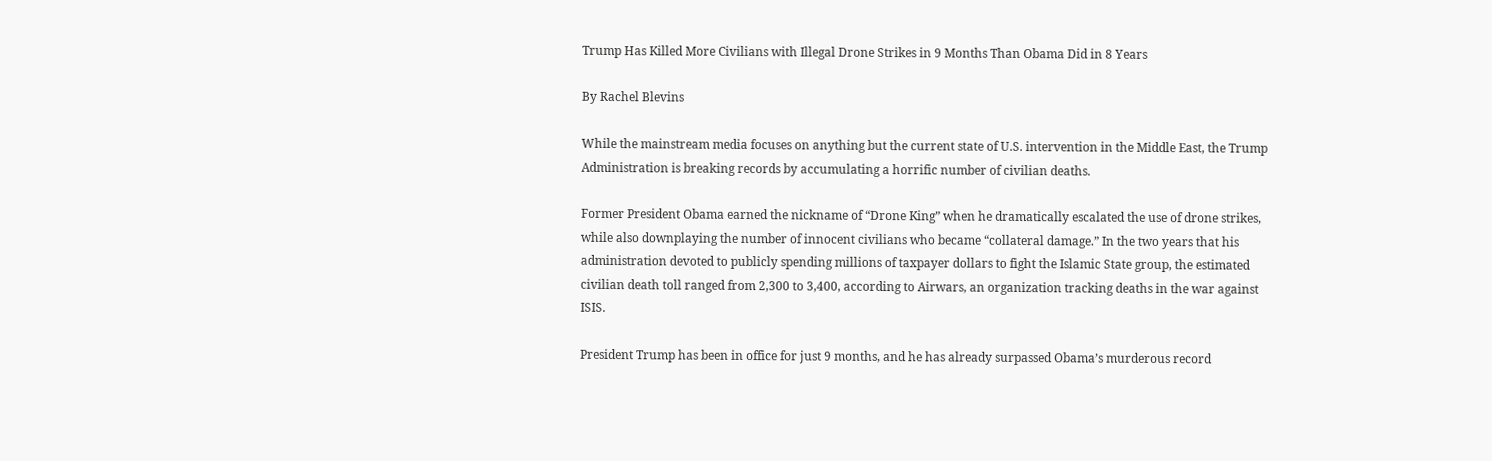Trump Has Killed More Civilians with Illegal Drone Strikes in 9 Months Than Obama Did in 8 Years

By Rachel Blevins

While the mainstream media focuses on anything but the current state of U.S. intervention in the Middle East, the Trump Administration is breaking records by accumulating a horrific number of civilian deaths.

Former President Obama earned the nickname of “Drone King” when he dramatically escalated the use of drone strikes, while also downplaying the number of innocent civilians who became “collateral damage.” In the two years that his administration devoted to publicly spending millions of taxpayer dollars to fight the Islamic State group, the estimated civilian death toll ranged from 2,300 to 3,400, according to Airwars, an organization tracking deaths in the war against ISIS.

President Trump has been in office for just 9 months, and he has already surpassed Obama’s murderous record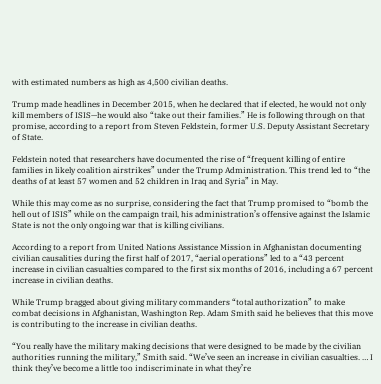with estimated numbers as high as 4,500 civilian deaths.

Trump made headlines in December 2015, when he declared that if elected, he would not only kill members of ISIS—he would also “take out their families.” He is following through on that promise, according to a report from Steven Feldstein, former U.S. Deputy Assistant Secretary of State.

Feldstein noted that researchers have documented the rise of “frequent killing of entire families in likely coalition airstrikes” under the Trump Administration. This trend led to “the deaths of at least 57 women and 52 children in Iraq and Syria” in May.

While this may come as no surprise, considering the fact that Trump promised to “bomb the hell out of ISIS” while on the campaign trail, his administration’s offensive against the Islamic State is not the only ongoing war that is killing civilians.

According to a report from United Nations Assistance Mission in Afghanistan documenting civilian causalities during the first half of 2017, “aerial operations” led to a “43 percent increase in civilian casualties compared to the first six months of 2016, including a 67 percent increase in civilian deaths.

While Trump bragged about giving military commanders “total authorization” to make combat decisions in Afghanistan, Washington Rep. Adam Smith said he believes that this move is contributing to the increase in civilian deaths.

“You really have the military making decisions that were designed to be made by the civilian authorities running the military,” Smith said. “We’ve seen an increase in civilian casualties. … I think they’ve become a little too indiscriminate in what they’re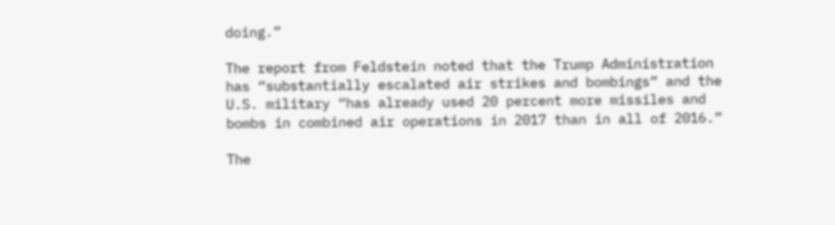doing.”

The report from Feldstein noted that the Trump Administration has “substantially escalated air strikes and bombings” and the U.S. military “has already used 20 percent more missiles and bombs in combined air operations in 2017 than in all of 2016.”

The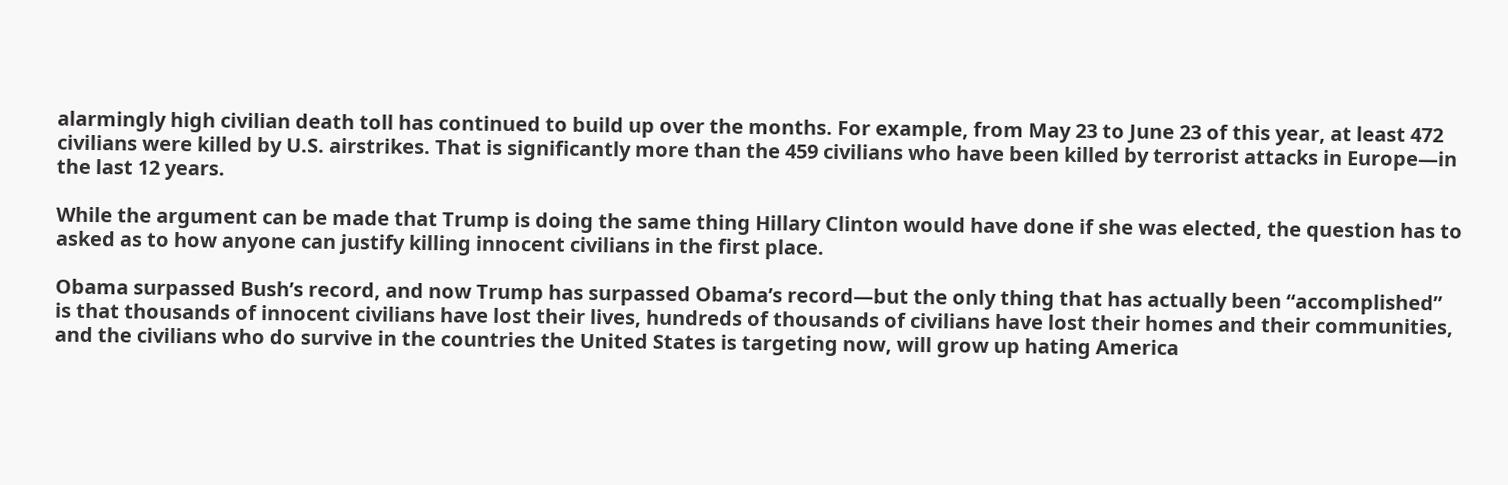alarmingly high civilian death toll has continued to build up over the months. For example, from May 23 to June 23 of this year, at least 472 civilians were killed by U.S. airstrikes. That is significantly more than the 459 civilians who have been killed by terrorist attacks in Europe—in the last 12 years.

While the argument can be made that Trump is doing the same thing Hillary Clinton would have done if she was elected, the question has to asked as to how anyone can justify killing innocent civilians in the first place.

Obama surpassed Bush’s record, and now Trump has surpassed Obama’s record—but the only thing that has actually been “accomplished” is that thousands of innocent civilians have lost their lives, hundreds of thousands of civilians have lost their homes and their communities, and the civilians who do survive in the countries the United States is targeting now, will grow up hating America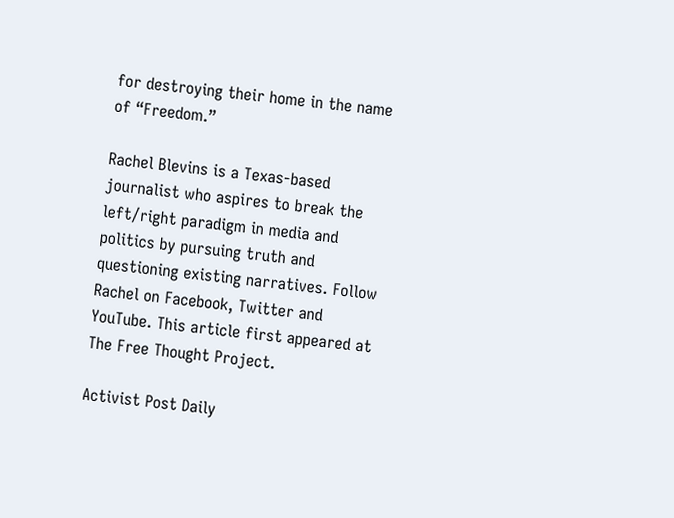for destroying their home in the name of “Freedom.”

Rachel Blevins is a Texas-based journalist who aspires to break the left/right paradigm in media and politics by pursuing truth and questioning existing narratives. Follow Rachel on Facebook, Twitter and YouTube. This article first appeared at The Free Thought Project.

Activist Post Daily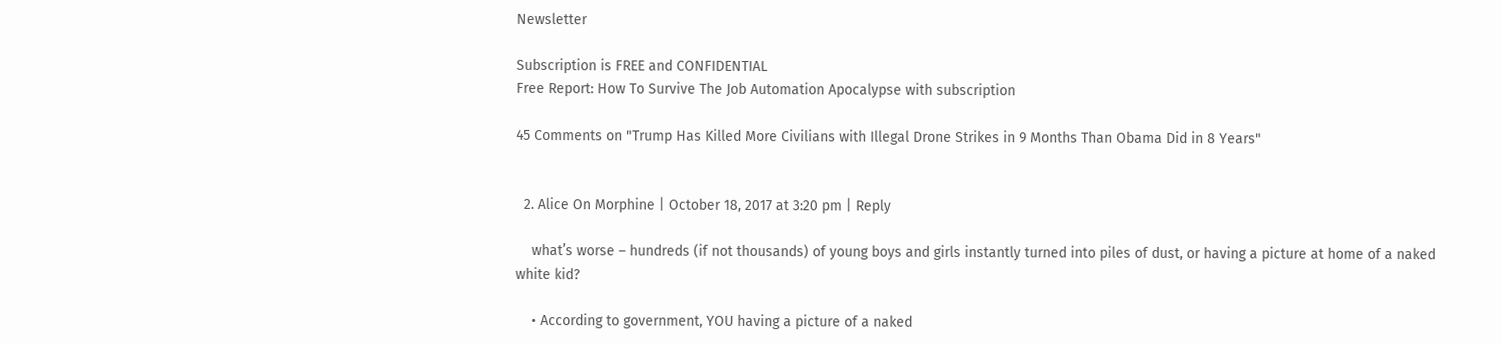Newsletter

Subscription is FREE and CONFIDENTIAL
Free Report: How To Survive The Job Automation Apocalypse with subscription

45 Comments on "Trump Has Killed More Civilians with Illegal Drone Strikes in 9 Months Than Obama Did in 8 Years"


  2. Alice On Morphine | October 18, 2017 at 3:20 pm | Reply

    what’s worse – hundreds (if not thousands) of young boys and girls instantly turned into piles of dust, or having a picture at home of a naked white kid?

    • According to government, YOU having a picture of a naked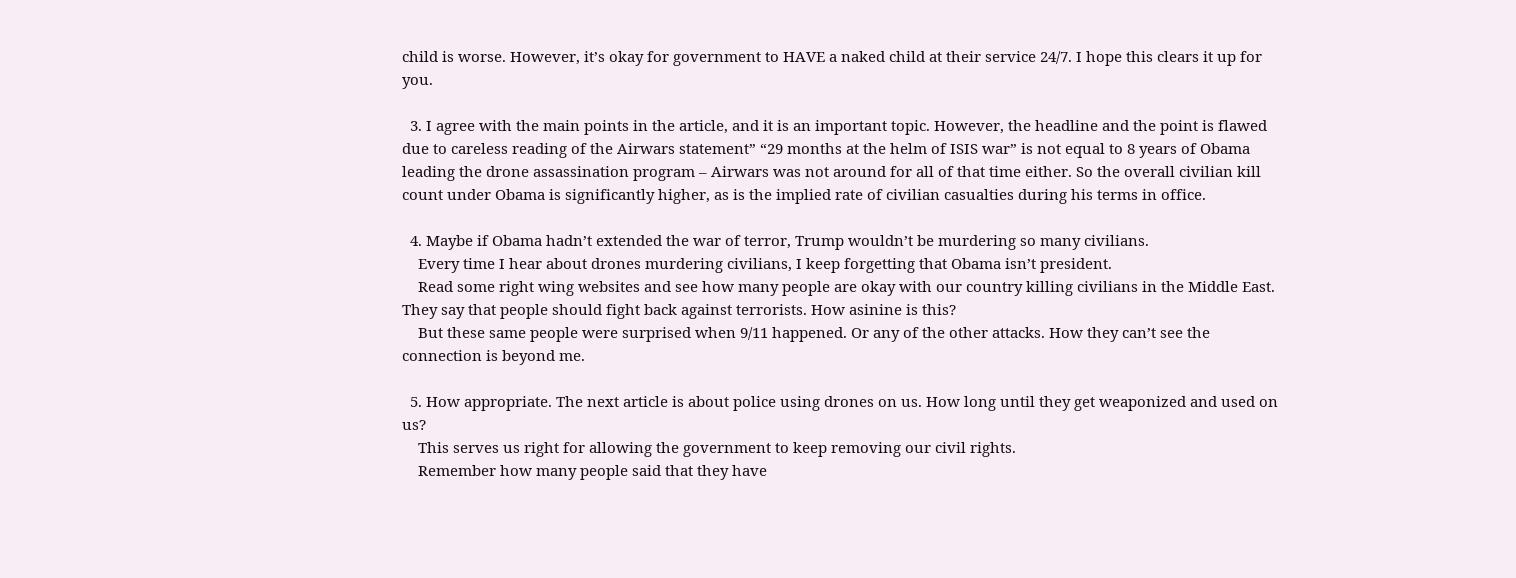child is worse. However, it’s okay for government to HAVE a naked child at their service 24/7. I hope this clears it up for you.

  3. I agree with the main points in the article, and it is an important topic. However, the headline and the point is flawed due to careless reading of the Airwars statement” “29 months at the helm of ISIS war” is not equal to 8 years of Obama leading the drone assassination program – Airwars was not around for all of that time either. So the overall civilian kill count under Obama is significantly higher, as is the implied rate of civilian casualties during his terms in office.

  4. Maybe if Obama hadn’t extended the war of terror, Trump wouldn’t be murdering so many civilians.
    Every time I hear about drones murdering civilians, I keep forgetting that Obama isn’t president.
    Read some right wing websites and see how many people are okay with our country killing civilians in the Middle East. They say that people should fight back against terrorists. How asinine is this?
    But these same people were surprised when 9/11 happened. Or any of the other attacks. How they can’t see the connection is beyond me.

  5. How appropriate. The next article is about police using drones on us. How long until they get weaponized and used on us?
    This serves us right for allowing the government to keep removing our civil rights.
    Remember how many people said that they have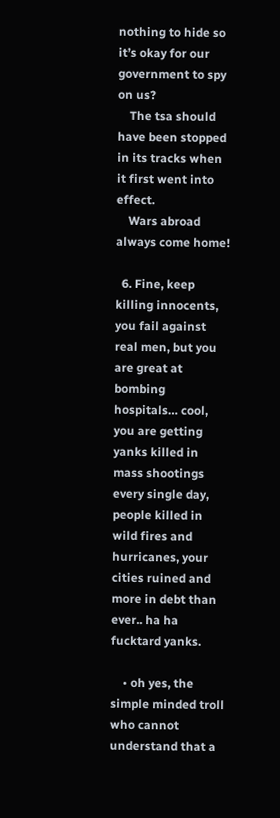nothing to hide so it’s okay for our government to spy on us?
    The tsa should have been stopped in its tracks when it first went into effect.
    Wars abroad always come home!

  6. Fine, keep killing innocents, you fail against real men, but you are great at bombing hospitals… cool, you are getting yanks killed in mass shootings every single day, people killed in wild fires and hurricanes, your cities ruined and more in debt than ever.. ha ha fucktard yanks.

    • oh yes, the simple minded troll who cannot understand that a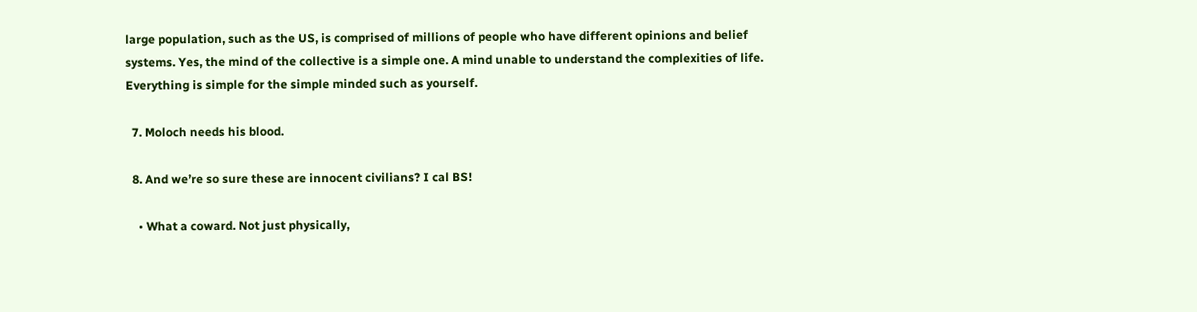large population, such as the US, is comprised of millions of people who have different opinions and belief systems. Yes, the mind of the collective is a simple one. A mind unable to understand the complexities of life. Everything is simple for the simple minded such as yourself.

  7. Moloch needs his blood.

  8. And we’re so sure these are innocent civilians? I cal BS!

    • What a coward. Not just physically,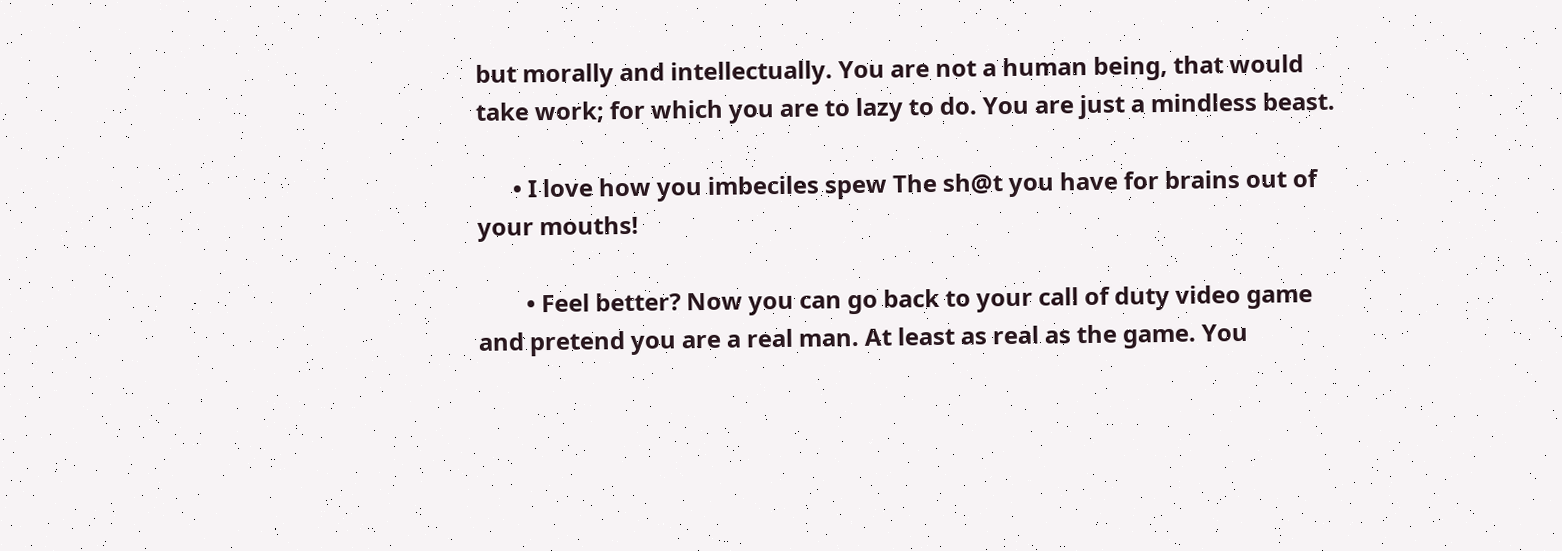but morally and intellectually. You are not a human being, that would take work; for which you are to lazy to do. You are just a mindless beast.

      • I love how you imbeciles spew The sh@t you have for brains out of your mouths!

        • Feel better? Now you can go back to your call of duty video game and pretend you are a real man. At least as real as the game. You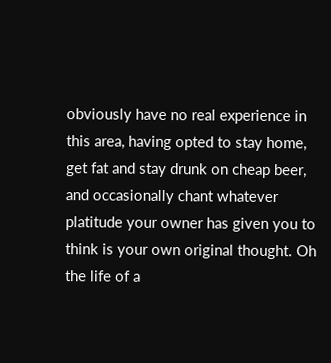obviously have no real experience in this area, having opted to stay home, get fat and stay drunk on cheap beer, and occasionally chant whatever platitude your owner has given you to think is your own original thought. Oh the life of a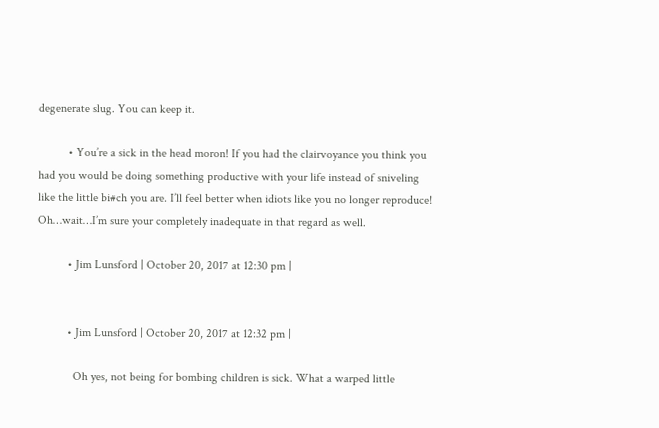degenerate slug. You can keep it.

          • You’re a sick in the head moron! If you had the clairvoyance you think you had you would be doing something productive with your life instead of sniveling like the little bi#ch you are. I’ll feel better when idiots like you no longer reproduce! Oh…wait…I’m sure your completely inadequate in that regard as well.

          • Jim Lunsford | October 20, 2017 at 12:30 pm |


          • Jim Lunsford | October 20, 2017 at 12:32 pm |

            Oh yes, not being for bombing children is sick. What a warped little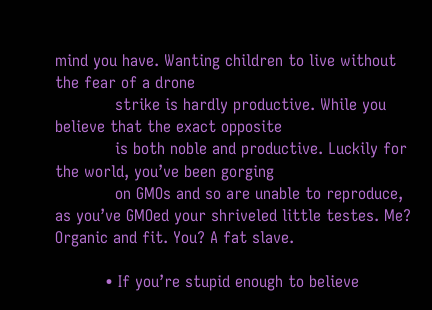mind you have. Wanting children to live without the fear of a drone
            strike is hardly productive. While you believe that the exact opposite
            is both noble and productive. Luckily for the world, you’ve been gorging
            on GMOs and so are unable to reproduce, as you’ve GMOed your shriveled little testes. Me? Organic and fit. You? A fat slave.

          • If you’re stupid enough to believe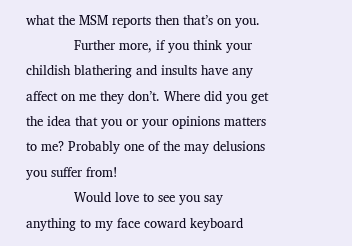what the MSM reports then that’s on you.
            Further more, if you think your childish blathering and insults have any affect on me they don’t. Where did you get the idea that you or your opinions matters to me? Probably one of the may delusions you suffer from!
            Would love to see you say anything to my face coward keyboard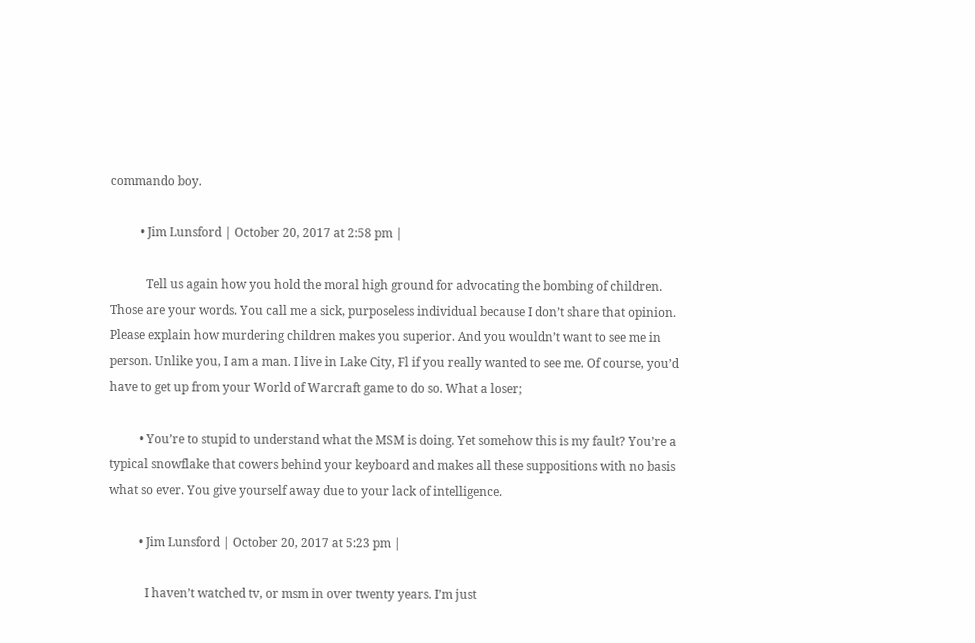commando boy.

          • Jim Lunsford | October 20, 2017 at 2:58 pm |

            Tell us again how you hold the moral high ground for advocating the bombing of children. Those are your words. You call me a sick, purposeless individual because I don’t share that opinion. Please explain how murdering children makes you superior. And you wouldn’t want to see me in person. Unlike you, I am a man. I live in Lake City, Fl if you really wanted to see me. Of course, you’d have to get up from your World of Warcraft game to do so. What a loser;

          • You’re to stupid to understand what the MSM is doing. Yet somehow this is my fault? You’re a typical snowflake that cowers behind your keyboard and makes all these suppositions with no basis what so ever. You give yourself away due to your lack of intelligence.

          • Jim Lunsford | October 20, 2017 at 5:23 pm |

            I haven’t watched tv, or msm in over twenty years. I’m just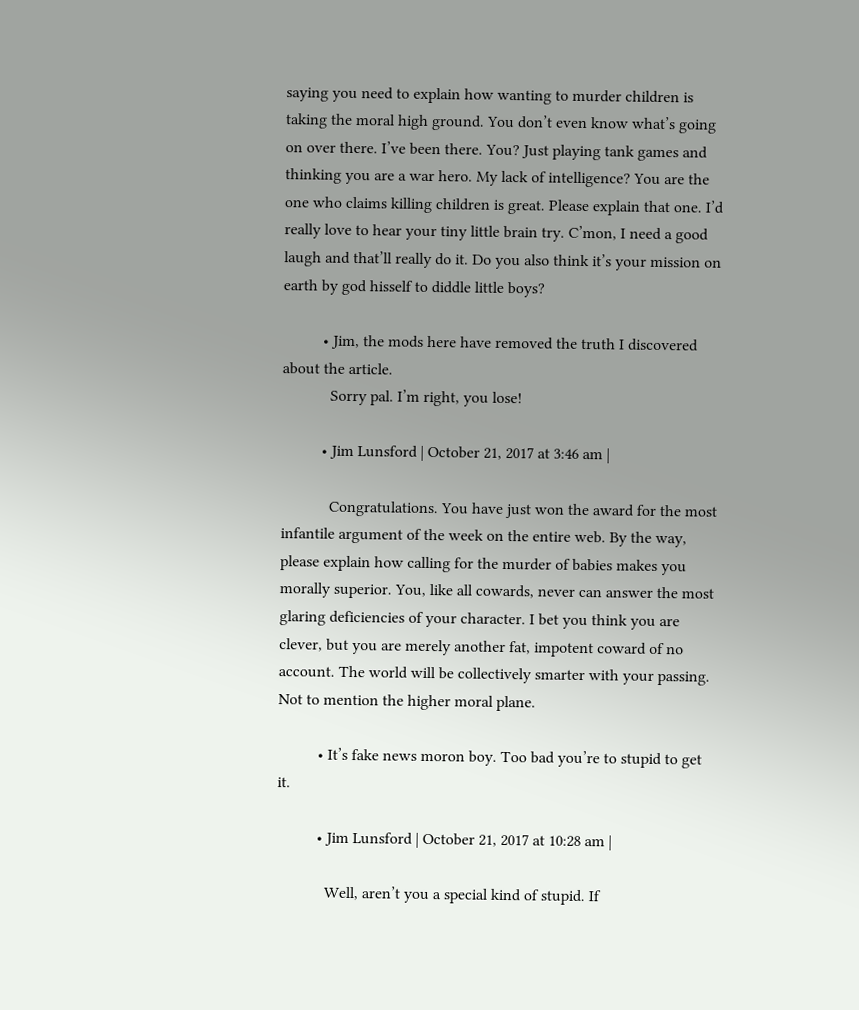saying you need to explain how wanting to murder children is taking the moral high ground. You don’t even know what’s going on over there. I’ve been there. You? Just playing tank games and thinking you are a war hero. My lack of intelligence? You are the one who claims killing children is great. Please explain that one. I’d really love to hear your tiny little brain try. C’mon, I need a good laugh and that’ll really do it. Do you also think it’s your mission on earth by god hisself to diddle little boys?

          • Jim, the mods here have removed the truth I discovered about the article.
            Sorry pal. I’m right, you lose!

          • Jim Lunsford | October 21, 2017 at 3:46 am |

            Congratulations. You have just won the award for the most infantile argument of the week on the entire web. By the way, please explain how calling for the murder of babies makes you morally superior. You, like all cowards, never can answer the most glaring deficiencies of your character. I bet you think you are clever, but you are merely another fat, impotent coward of no account. The world will be collectively smarter with your passing. Not to mention the higher moral plane.

          • It’s fake news moron boy. Too bad you’re to stupid to get it.

          • Jim Lunsford | October 21, 2017 at 10:28 am |

            Well, aren’t you a special kind of stupid. If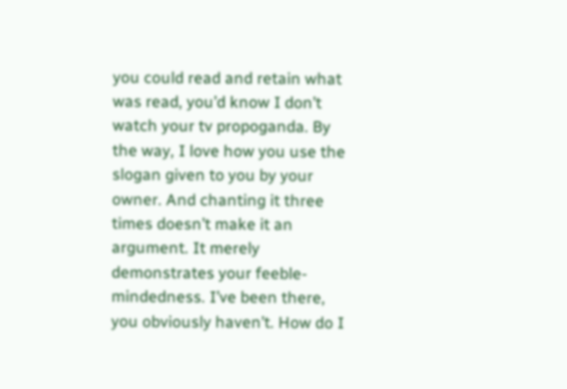you could read and retain what was read, you’d know I don’t watch your tv propoganda. By the way, I love how you use the slogan given to you by your owner. And chanting it three times doesn’t make it an argument. It merely demonstrates your feeble-mindedness. I’ve been there, you obviously haven’t. How do I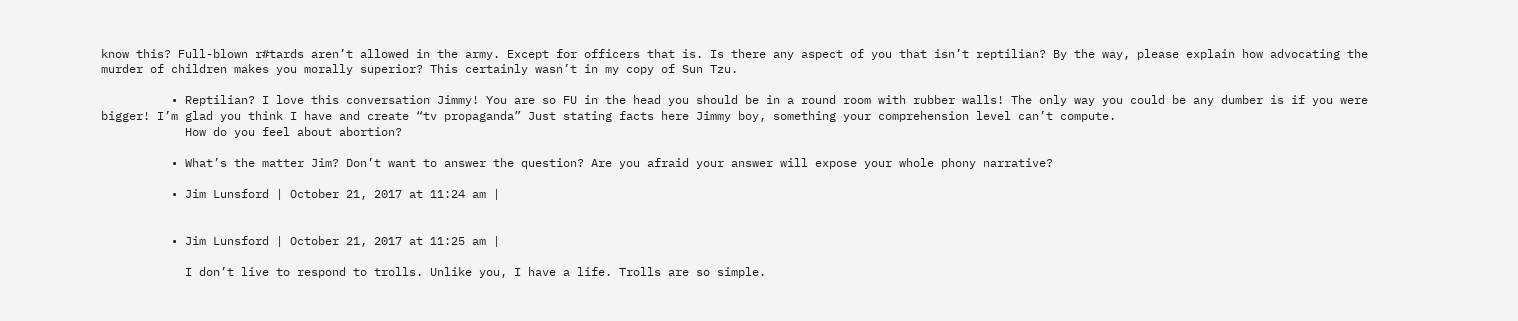know this? Full-blown r#tards aren’t allowed in the army. Except for officers that is. Is there any aspect of you that isn’t reptilian? By the way, please explain how advocating the murder of children makes you morally superior? This certainly wasn’t in my copy of Sun Tzu.

          • Reptilian? I love this conversation Jimmy! You are so FU in the head you should be in a round room with rubber walls! The only way you could be any dumber is if you were bigger! I’m glad you think I have and create “tv propaganda” Just stating facts here Jimmy boy, something your comprehension level can’t compute.
            How do you feel about abortion?

          • What’s the matter Jim? Don’t want to answer the question? Are you afraid your answer will expose your whole phony narrative?

          • Jim Lunsford | October 21, 2017 at 11:24 am |


          • Jim Lunsford | October 21, 2017 at 11:25 am |

            I don’t live to respond to trolls. Unlike you, I have a life. Trolls are so simple.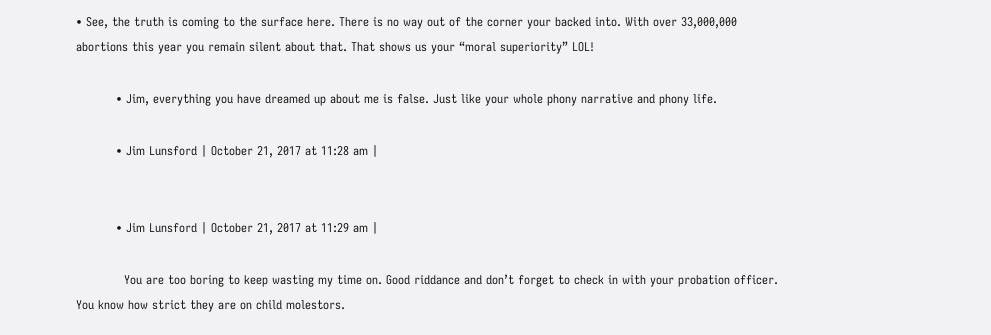• See, the truth is coming to the surface here. There is no way out of the corner your backed into. With over 33,000,000 abortions this year you remain silent about that. That shows us your “moral superiority” LOL!

          • Jim, everything you have dreamed up about me is false. Just like your whole phony narrative and phony life.

          • Jim Lunsford | October 21, 2017 at 11:28 am |


          • Jim Lunsford | October 21, 2017 at 11:29 am |

            You are too boring to keep wasting my time on. Good riddance and don’t forget to check in with your probation officer. You know how strict they are on child molestors.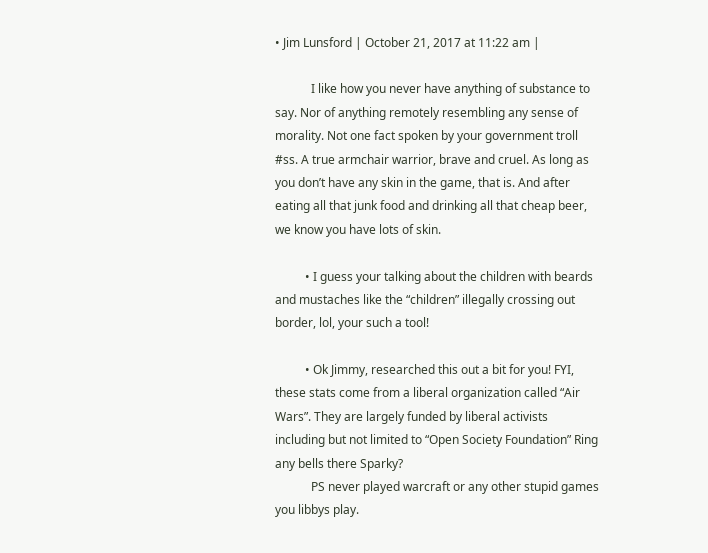• Jim Lunsford | October 21, 2017 at 11:22 am |

            I like how you never have anything of substance to say. Nor of anything remotely resembling any sense of morality. Not one fact spoken by your government troll #ss. A true armchair warrior, brave and cruel. As long as you don’t have any skin in the game, that is. And after eating all that junk food and drinking all that cheap beer, we know you have lots of skin.

          • I guess your talking about the children with beards and mustaches like the “children” illegally crossing out border, lol, your such a tool!

          • Ok Jimmy, researched this out a bit for you! FYI, these stats come from a liberal organization called “Air Wars”. They are largely funded by liberal activists including but not limited to “Open Society Foundation” Ring any bells there Sparky?
            PS never played warcraft or any other stupid games you libbys play.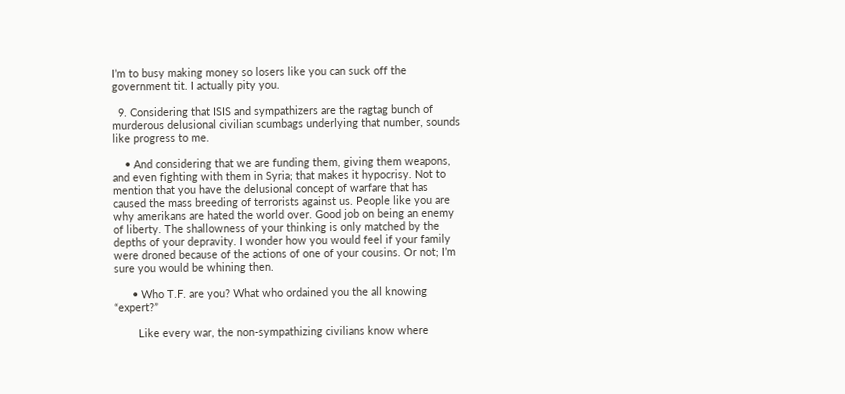I’m to busy making money so losers like you can suck off the government tit. I actually pity you.

  9. Considering that ISIS and sympathizers are the ragtag bunch of murderous delusional civilian scumbags underlying that number, sounds like progress to me.

    • And considering that we are funding them, giving them weapons, and even fighting with them in Syria; that makes it hypocrisy. Not to mention that you have the delusional concept of warfare that has caused the mass breeding of terrorists against us. People like you are why amerikans are hated the world over. Good job on being an enemy of liberty. The shallowness of your thinking is only matched by the depths of your depravity. I wonder how you would feel if your family were droned because of the actions of one of your cousins. Or not; I’m sure you would be whining then.

      • Who T.F. are you? What who ordained you the all knowing “expert?”

        Like every war, the non-sympathizing civilians know where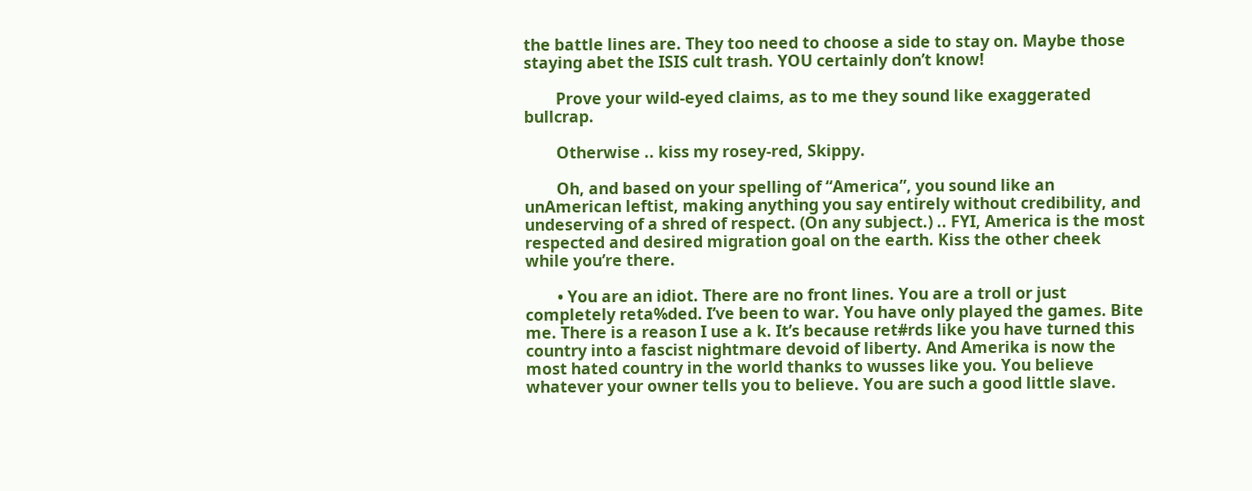the battle lines are. They too need to choose a side to stay on. Maybe those staying abet the ISIS cult trash. YOU certainly don’t know!

        Prove your wild-eyed claims, as to me they sound like exaggerated bullcrap.

        Otherwise .. kiss my rosey-red, Skippy.

        Oh, and based on your spelling of “America”, you sound like an unAmerican leftist, making anything you say entirely without credibility, and undeserving of a shred of respect. (On any subject.) .. FYI, America is the most respected and desired migration goal on the earth. Kiss the other cheek while you’re there.

        • You are an idiot. There are no front lines. You are a troll or just completely reta%ded. I’ve been to war. You have only played the games. Bite me. There is a reason I use a k. It’s because ret#rds like you have turned this country into a fascist nightmare devoid of liberty. And Amerika is now the most hated country in the world thanks to wusses like you. You believe whatever your owner tells you to believe. You are such a good little slave.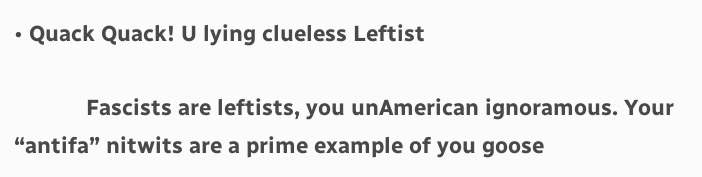• Quack Quack! U lying clueless Leftist

            Fascists are leftists, you unAmerican ignoramous. Your “antifa” nitwits are a prime example of you goose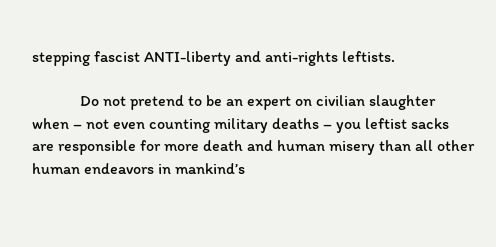stepping fascist ANTI-liberty and anti-rights leftists.

            Do not pretend to be an expert on civilian slaughter when – not even counting military deaths – you leftist sacks are responsible for more death and human misery than all other human endeavors in mankind’s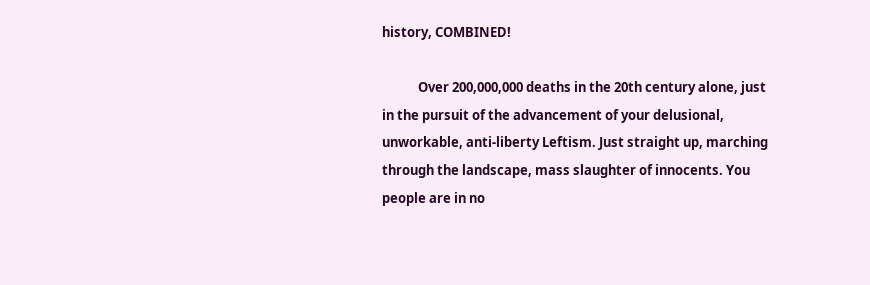history, COMBINED!

            Over 200,000,000 deaths in the 20th century alone, just in the pursuit of the advancement of your delusional, unworkable, anti-liberty Leftism. Just straight up, marching through the landscape, mass slaughter of innocents. You people are in no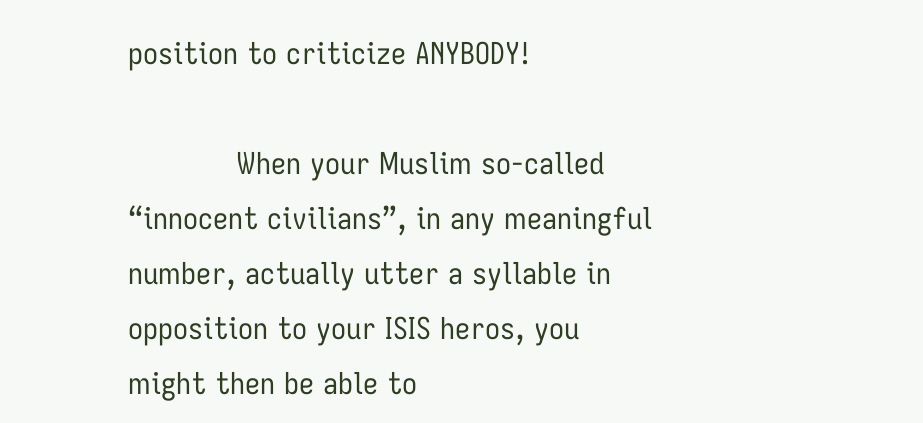position to criticize ANYBODY!

            When your Muslim so-called “innocent civilians”, in any meaningful number, actually utter a syllable in opposition to your ISIS heros, you might then be able to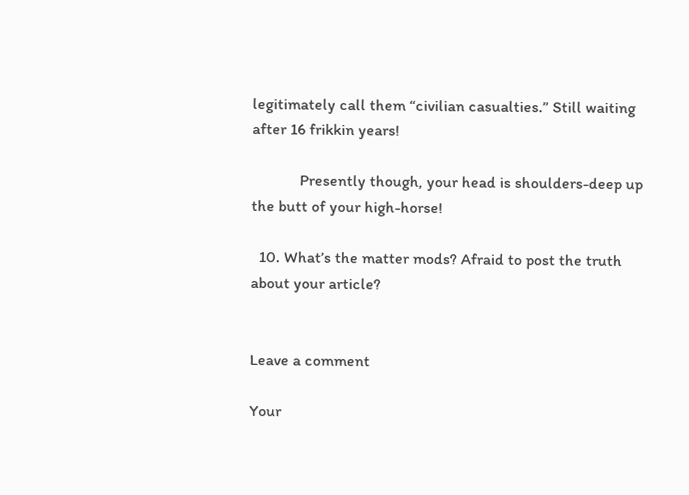legitimately call them “civilian casualties.” Still waiting after 16 frikkin years!

            Presently though, your head is shoulders-deep up the butt of your high-horse!

  10. What’s the matter mods? Afraid to post the truth about your article?


Leave a comment

Your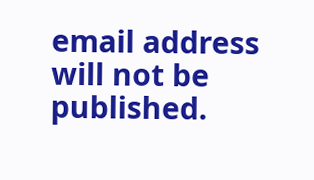email address will not be published.